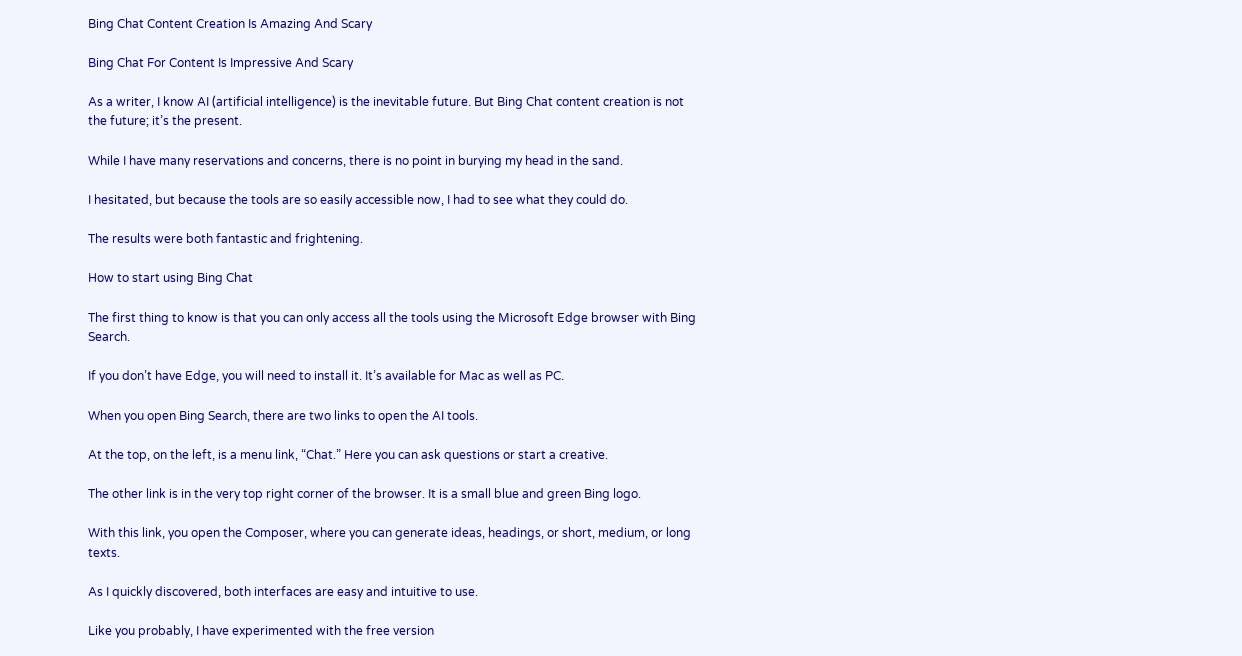Bing Chat Content Creation Is Amazing And Scary

Bing Chat For Content Is Impressive And Scary

As a writer, I know AI (artificial intelligence) is the inevitable future. But Bing Chat content creation is not the future; it’s the present.

While I have many reservations and concerns, there is no point in burying my head in the sand.

I hesitated, but because the tools are so easily accessible now, I had to see what they could do.

The results were both fantastic and frightening.

How to start using Bing Chat

The first thing to know is that you can only access all the tools using the Microsoft Edge browser with Bing Search.

If you don’t have Edge, you will need to install it. It’s available for Mac as well as PC.

When you open Bing Search, there are two links to open the AI tools.

At the top, on the left, is a menu link, “Chat.” Here you can ask questions or start a creative.

The other link is in the very top right corner of the browser. It is a small blue and green Bing logo.

With this link, you open the Composer, where you can generate ideas, headings, or short, medium, or long texts.

As I quickly discovered, both interfaces are easy and intuitive to use.

Like you probably, I have experimented with the free version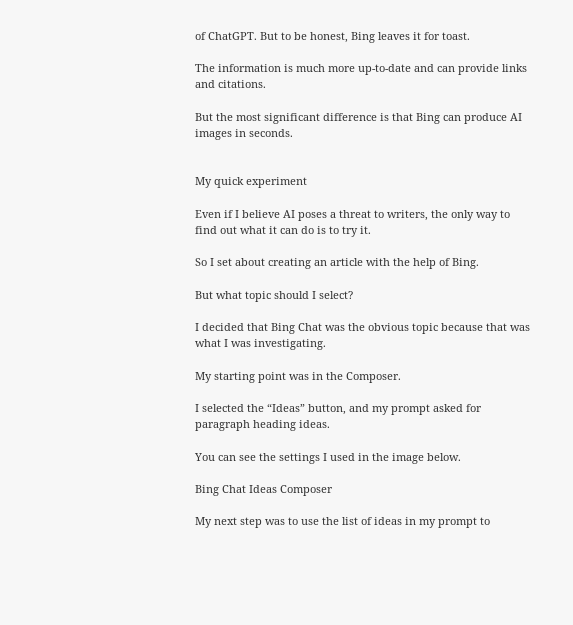of ChatGPT. But to be honest, Bing leaves it for toast.

The information is much more up-to-date and can provide links and citations.

But the most significant difference is that Bing can produce AI images in seconds.


My quick experiment

Even if I believe AI poses a threat to writers, the only way to find out what it can do is to try it.

So I set about creating an article with the help of Bing.

But what topic should I select?

I decided that Bing Chat was the obvious topic because that was what I was investigating.

My starting point was in the Composer.

I selected the “Ideas” button, and my prompt asked for paragraph heading ideas.

You can see the settings I used in the image below.

Bing Chat Ideas Composer

My next step was to use the list of ideas in my prompt to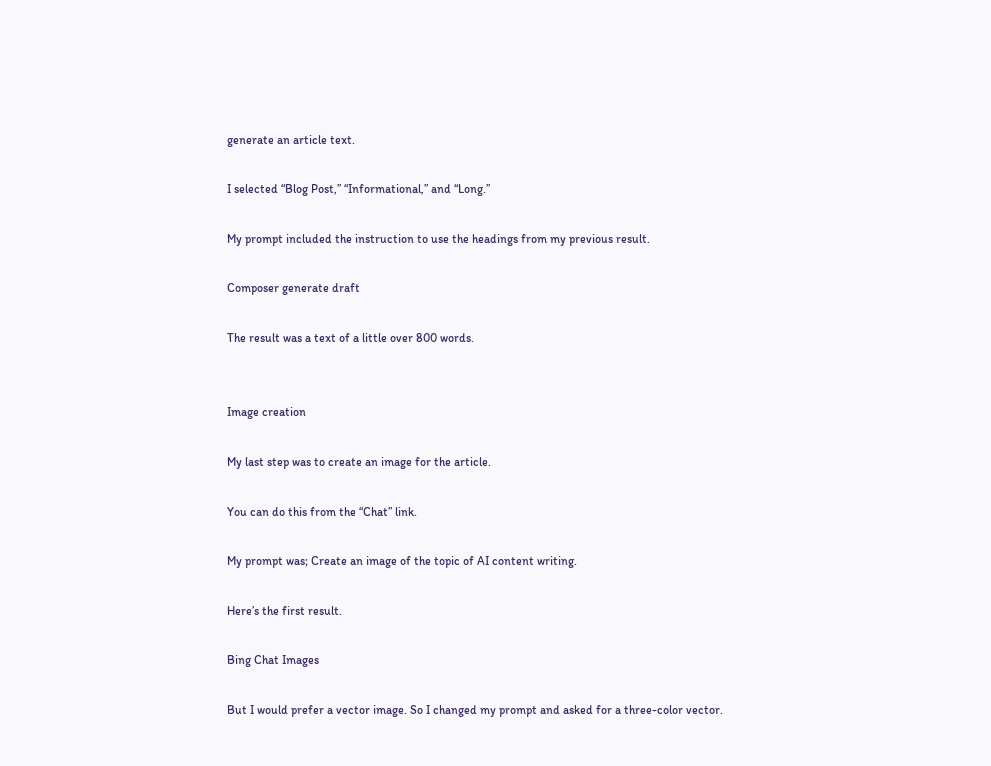generate an article text.

I selected “Blog Post,” “Informational,” and “Long.”

My prompt included the instruction to use the headings from my previous result.

Composer generate draft

The result was a text of a little over 800 words.


Image creation

My last step was to create an image for the article.

You can do this from the “Chat” link.

My prompt was; Create an image of the topic of AI content writing.

Here’s the first result.

Bing Chat Images

But I would prefer a vector image. So I changed my prompt and asked for a three-color vector.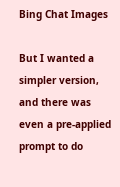Bing Chat Images

But I wanted a simpler version, and there was even a pre-applied prompt to do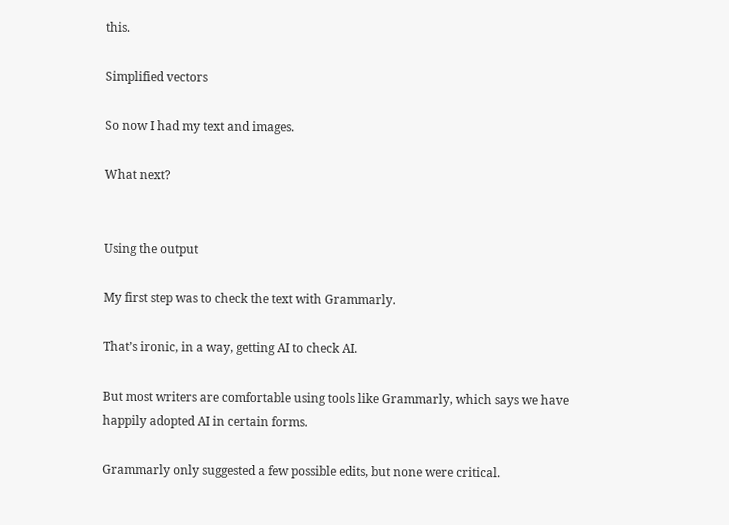this.

Simplified vectors

So now I had my text and images.

What next?


Using the output

My first step was to check the text with Grammarly.

That’s ironic, in a way, getting AI to check AI.

But most writers are comfortable using tools like Grammarly, which says we have happily adopted AI in certain forms.

Grammarly only suggested a few possible edits, but none were critical.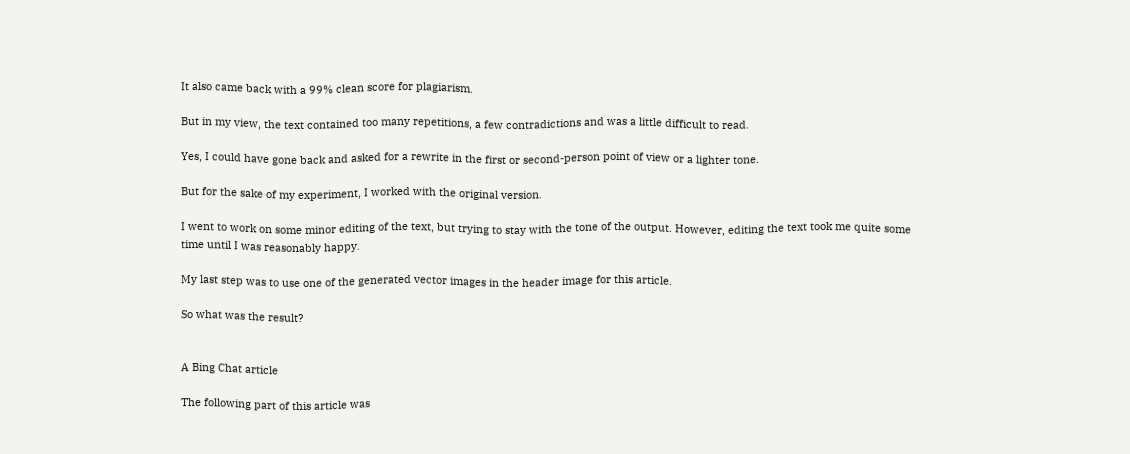It also came back with a 99% clean score for plagiarism.

But in my view, the text contained too many repetitions, a few contradictions and was a little difficult to read.

Yes, I could have gone back and asked for a rewrite in the first or second-person point of view or a lighter tone.

But for the sake of my experiment, I worked with the original version.

I went to work on some minor editing of the text, but trying to stay with the tone of the output. However, editing the text took me quite some time until I was reasonably happy.

My last step was to use one of the generated vector images in the header image for this article.

So what was the result?


A Bing Chat article

The following part of this article was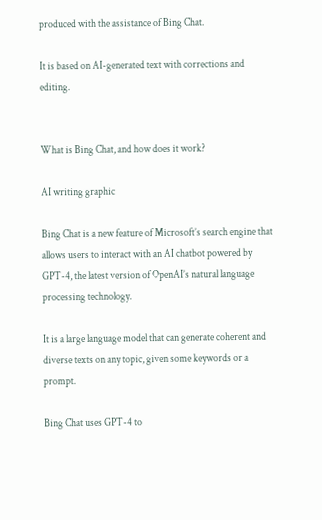produced with the assistance of Bing Chat.

It is based on AI-generated text with corrections and editing.


What is Bing Chat, and how does it work?

AI writing graphic

Bing Chat is a new feature of Microsoft’s search engine that allows users to interact with an AI chatbot powered by GPT-4, the latest version of OpenAI’s natural language processing technology.

It is a large language model that can generate coherent and diverse texts on any topic, given some keywords or a prompt.

Bing Chat uses GPT-4 to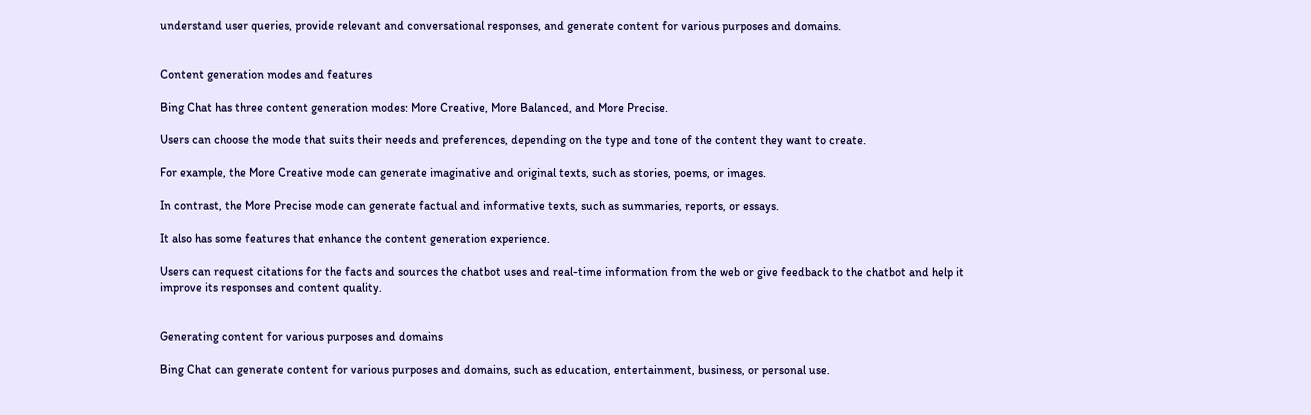understand user queries, provide relevant and conversational responses, and generate content for various purposes and domains.


Content generation modes and features

Bing Chat has three content generation modes: More Creative, More Balanced, and More Precise.

Users can choose the mode that suits their needs and preferences, depending on the type and tone of the content they want to create.

For example, the More Creative mode can generate imaginative and original texts, such as stories, poems, or images.

In contrast, the More Precise mode can generate factual and informative texts, such as summaries, reports, or essays.

It also has some features that enhance the content generation experience.

Users can request citations for the facts and sources the chatbot uses and real-time information from the web or give feedback to the chatbot and help it improve its responses and content quality.


Generating content for various purposes and domains

Bing Chat can generate content for various purposes and domains, such as education, entertainment, business, or personal use.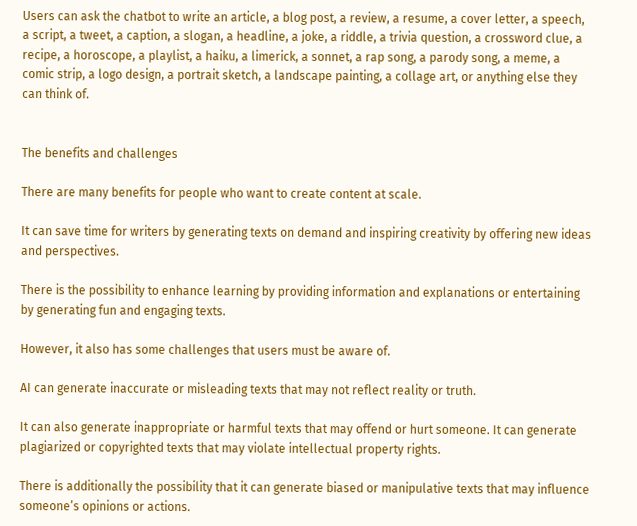Users can ask the chatbot to write an article, a blog post, a review, a resume, a cover letter, a speech, a script, a tweet, a caption, a slogan, a headline, a joke, a riddle, a trivia question, a crossword clue, a recipe, a horoscope, a playlist, a haiku, a limerick, a sonnet, a rap song, a parody song, a meme, a comic strip, a logo design, a portrait sketch, a landscape painting, a collage art, or anything else they can think of.


The benefits and challenges

There are many benefits for people who want to create content at scale.

It can save time for writers by generating texts on demand and inspiring creativity by offering new ideas and perspectives.

There is the possibility to enhance learning by providing information and explanations or entertaining by generating fun and engaging texts.

However, it also has some challenges that users must be aware of.

AI can generate inaccurate or misleading texts that may not reflect reality or truth.

It can also generate inappropriate or harmful texts that may offend or hurt someone. It can generate plagiarized or copyrighted texts that may violate intellectual property rights.

There is additionally the possibility that it can generate biased or manipulative texts that may influence someone’s opinions or actions.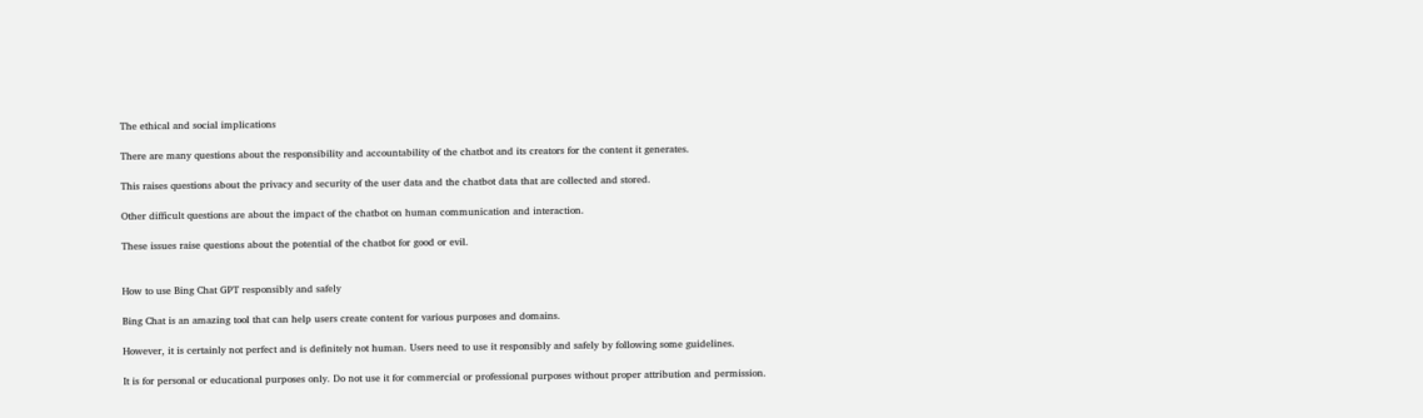The ethical and social implications

There are many questions about the responsibility and accountability of the chatbot and its creators for the content it generates.

This raises questions about the privacy and security of the user data and the chatbot data that are collected and stored.

Other difficult questions are about the impact of the chatbot on human communication and interaction.

These issues raise questions about the potential of the chatbot for good or evil.


How to use Bing Chat GPT responsibly and safely

Bing Chat is an amazing tool that can help users create content for various purposes and domains.

However, it is certainly not perfect and is definitely not human. Users need to use it responsibly and safely by following some guidelines.

It is for personal or educational purposes only. Do not use it for commercial or professional purposes without proper attribution and permission.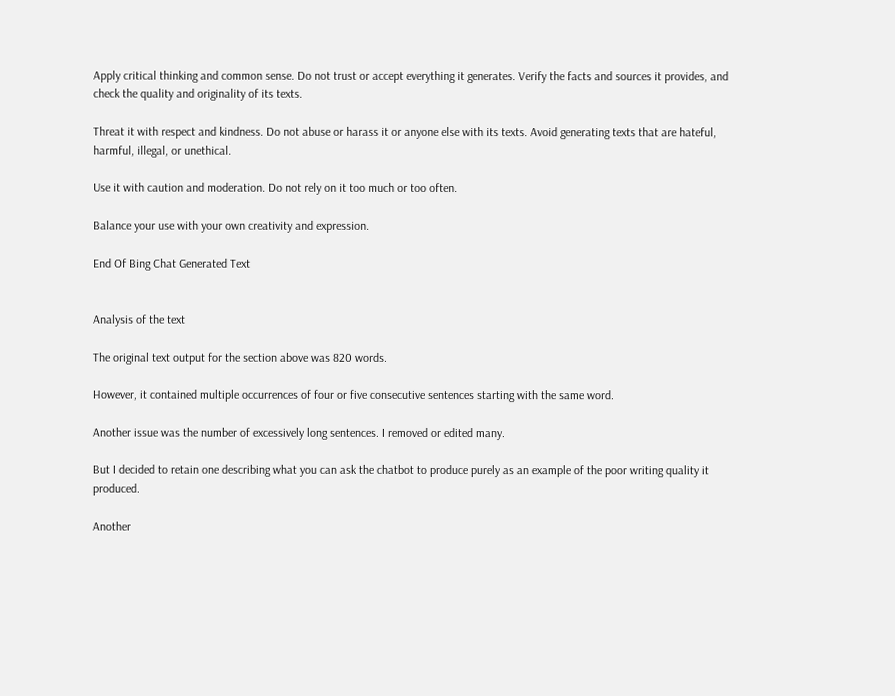Apply critical thinking and common sense. Do not trust or accept everything it generates. Verify the facts and sources it provides, and check the quality and originality of its texts.

Threat it with respect and kindness. Do not abuse or harass it or anyone else with its texts. Avoid generating texts that are hateful, harmful, illegal, or unethical.

Use it with caution and moderation. Do not rely on it too much or too often.

Balance your use with your own creativity and expression.

End Of Bing Chat Generated Text


Analysis of the text

The original text output for the section above was 820 words.

However, it contained multiple occurrences of four or five consecutive sentences starting with the same word.

Another issue was the number of excessively long sentences. I removed or edited many.

But I decided to retain one describing what you can ask the chatbot to produce purely as an example of the poor writing quality it produced.

Another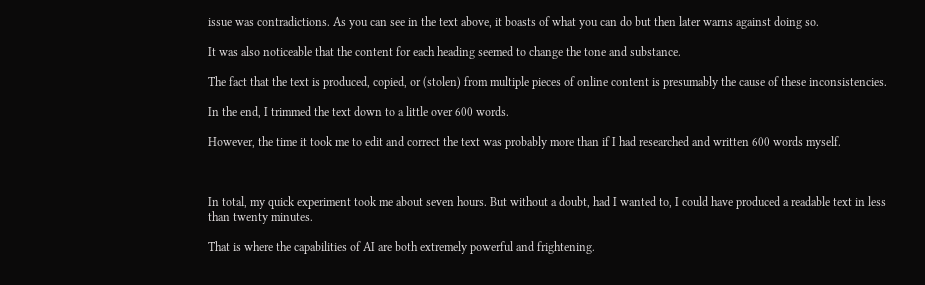issue was contradictions. As you can see in the text above, it boasts of what you can do but then later warns against doing so.

It was also noticeable that the content for each heading seemed to change the tone and substance.

The fact that the text is produced, copied, or (stolen) from multiple pieces of online content is presumably the cause of these inconsistencies.

In the end, I trimmed the text down to a little over 600 words.

However, the time it took me to edit and correct the text was probably more than if I had researched and written 600 words myself.



In total, my quick experiment took me about seven hours. But without a doubt, had I wanted to, I could have produced a readable text in less than twenty minutes.

That is where the capabilities of AI are both extremely powerful and frightening.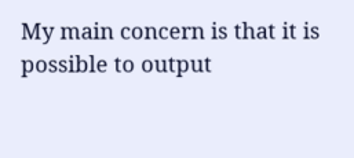My main concern is that it is possible to output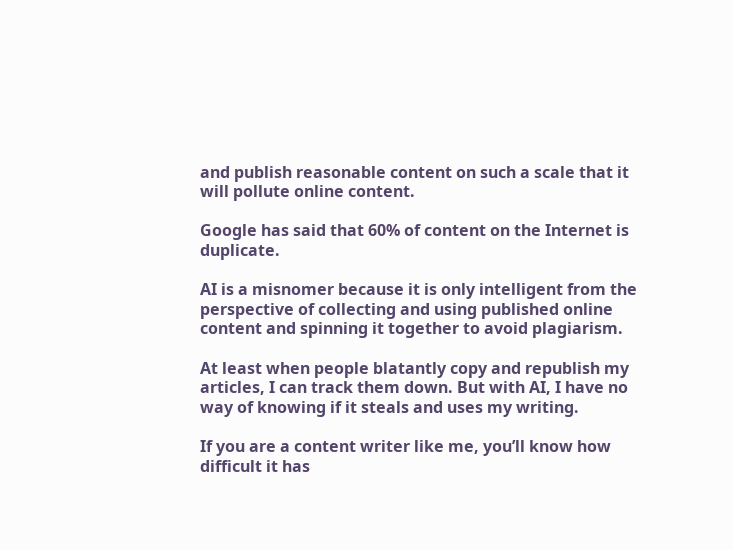and publish reasonable content on such a scale that it will pollute online content.

Google has said that 60% of content on the Internet is duplicate.

AI is a misnomer because it is only intelligent from the perspective of collecting and using published online content and spinning it together to avoid plagiarism.

At least when people blatantly copy and republish my articles, I can track them down. But with AI, I have no way of knowing if it steals and uses my writing.

If you are a content writer like me, you’ll know how difficult it has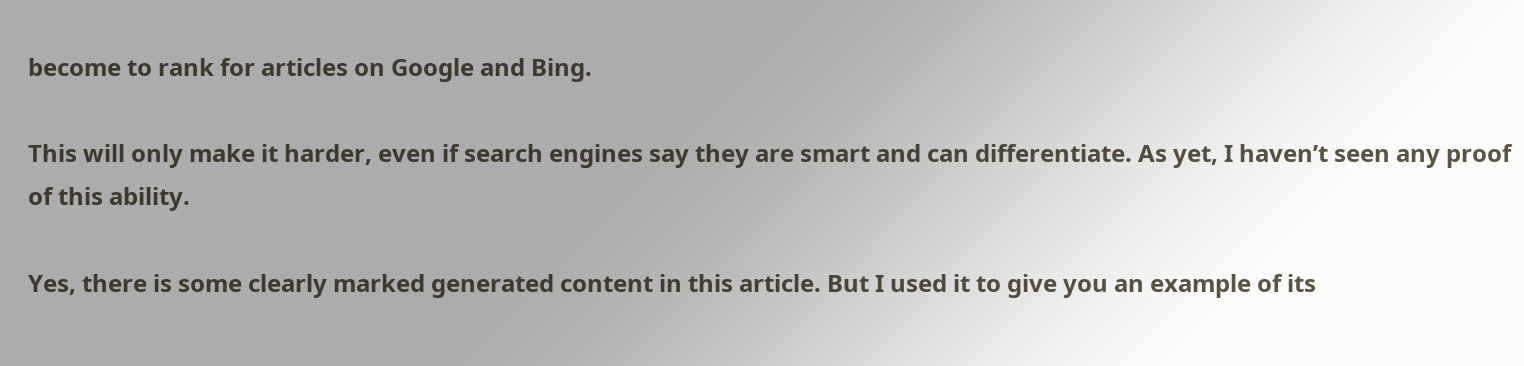become to rank for articles on Google and Bing.

This will only make it harder, even if search engines say they are smart and can differentiate. As yet, I haven’t seen any proof of this ability.

Yes, there is some clearly marked generated content in this article. But I used it to give you an example of its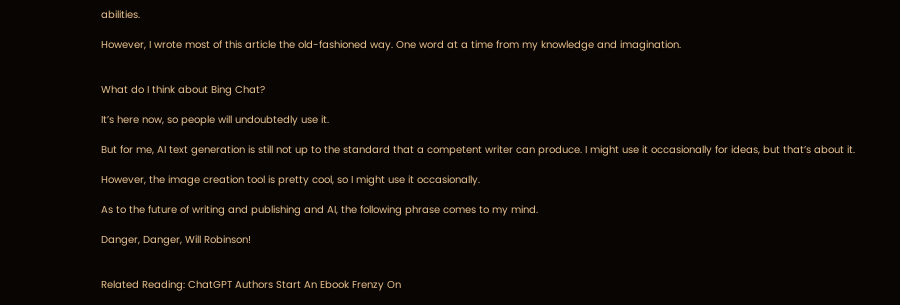abilities.

However, I wrote most of this article the old-fashioned way. One word at a time from my knowledge and imagination.


What do I think about Bing Chat?

It’s here now, so people will undoubtedly use it.

But for me, AI text generation is still not up to the standard that a competent writer can produce. I might use it occasionally for ideas, but that’s about it.

However, the image creation tool is pretty cool, so I might use it occasionally.

As to the future of writing and publishing and AI, the following phrase comes to my mind.

Danger, Danger, Will Robinson!


Related Reading: ChatGPT Authors Start An Ebook Frenzy On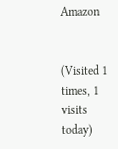Amazon


(Visited 1 times, 1 visits today)